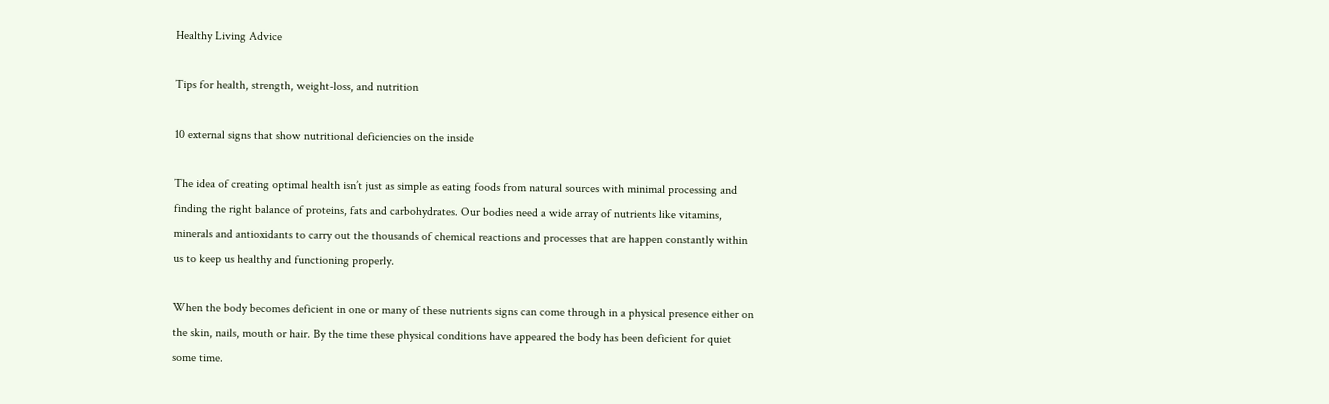Healthy Living Advice

Tips for health, strength, weight-loss, and nutrition

10 external signs that show nutritional deficiencies on the inside

The idea of creating optimal health isn’t just as simple as eating foods from natural sources with minimal processing and finding the right balance of proteins, fats and carbohydrates. Our bodies need a wide array of nutrients like vitamins, minerals and antioxidants to carry out the thousands of chemical reactions and processes that are happen constantly within us to keep us healthy and functioning properly.

When the body becomes deficient in one or many of these nutrients signs can come through in a physical presence either on the skin, nails, mouth or hair. By the time these physical conditions have appeared the body has been deficient for quiet some time.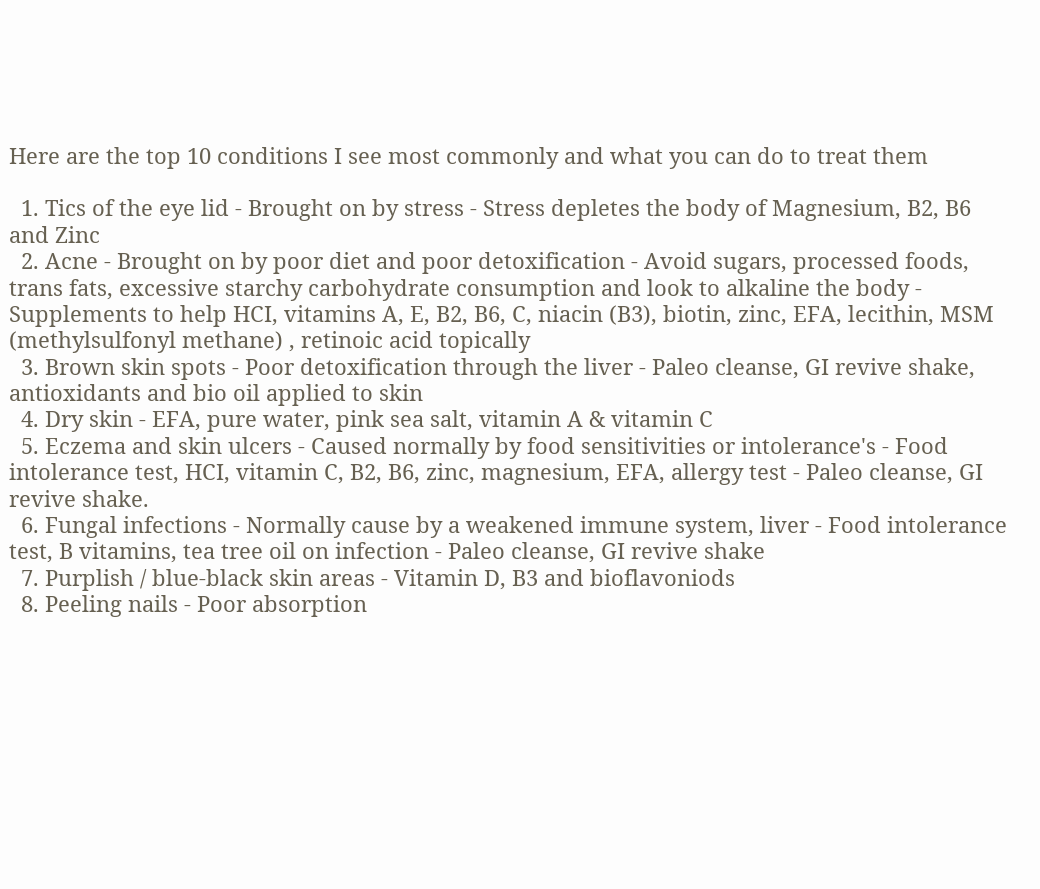Here are the top 10 conditions I see most commonly and what you can do to treat them

  1. Tics of the eye lid - Brought on by stress - Stress depletes the body of Magnesium, B2, B6 and Zinc
  2. Acne - Brought on by poor diet and poor detoxification - Avoid sugars, processed foods, trans fats, excessive starchy carbohydrate consumption and look to alkaline the body - Supplements to help HCI, vitamins A, E, B2, B6, C, niacin (B3), biotin, zinc, EFA, lecithin, MSM (methylsulfonyl methane) , retinoic acid topically
  3. Brown skin spots - Poor detoxification through the liver - Paleo cleanse, GI revive shake, antioxidants and bio oil applied to skin
  4. Dry skin - EFA, pure water, pink sea salt, vitamin A & vitamin C
  5. Eczema and skin ulcers - Caused normally by food sensitivities or intolerance's - Food intolerance test, HCI, vitamin C, B2, B6, zinc, magnesium, EFA, allergy test - Paleo cleanse, GI revive shake.
  6. Fungal infections - Normally cause by a weakened immune system, liver - Food intolerance test, B vitamins, tea tree oil on infection - Paleo cleanse, GI revive shake
  7. Purplish / blue-black skin areas - Vitamin D, B3 and bioflavoniods
  8. Peeling nails - Poor absorption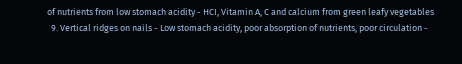of nutrients from low stomach acidity - HCI, Vitamin A, C and calcium from green leafy vegetables
  9. Vertical ridges on nails - Low stomach acidity, poor absorption of nutrients, poor circulation -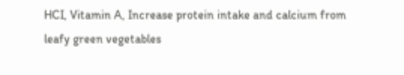HCI, Vitamin A, Increase protein intake and calcium from leafy green vegetables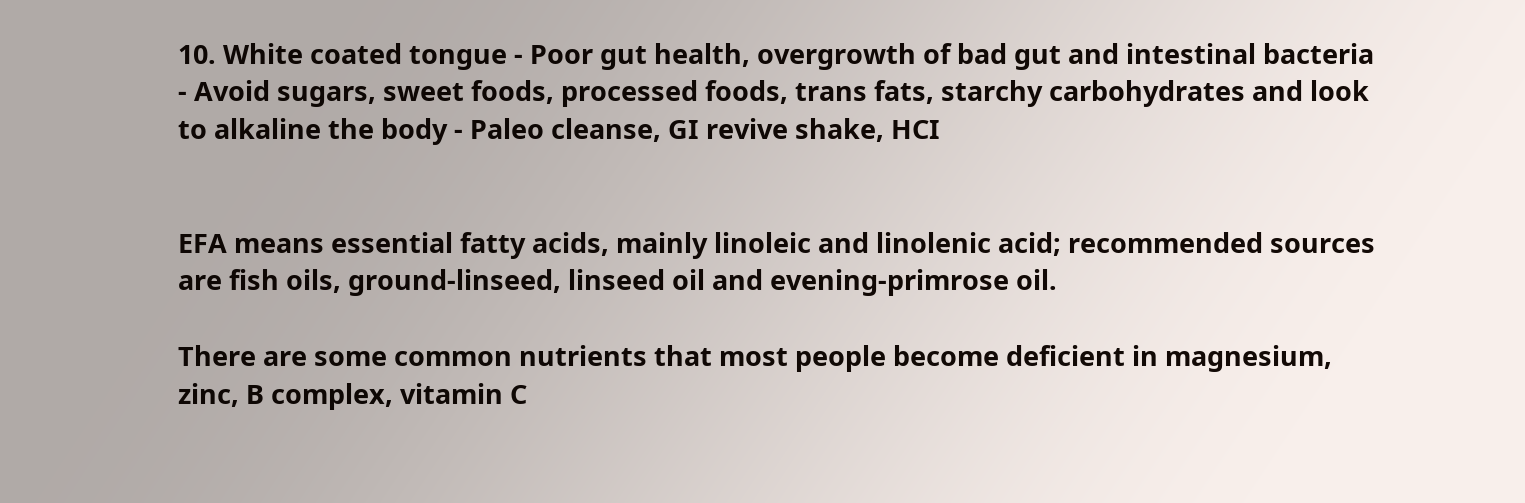10. White coated tongue - Poor gut health, overgrowth of bad gut and intestinal bacteria - Avoid sugars, sweet foods, processed foods, trans fats, starchy carbohydrates and look to alkaline the body - Paleo cleanse, GI revive shake, HCI


EFA means essential fatty acids, mainly linoleic and linolenic acid; recommended sources are fish oils, ground-linseed, linseed oil and evening-primrose oil.

There are some common nutrients that most people become deficient in magnesium, zinc, B complex, vitamin C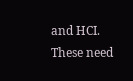and HCI. These need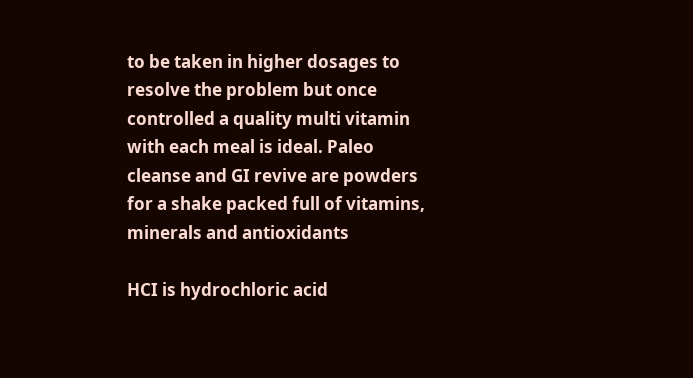to be taken in higher dosages to resolve the problem but once controlled a quality multi vitamin with each meal is ideal. Paleo cleanse and GI revive are powders for a shake packed full of vitamins, minerals and antioxidants

HCI is hydrochloric acid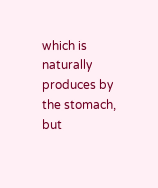which is naturally produces by the stomach, but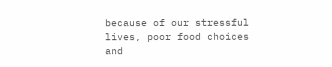because of our stressful lives, poor food choices and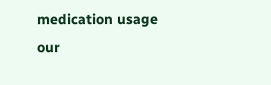medication usage our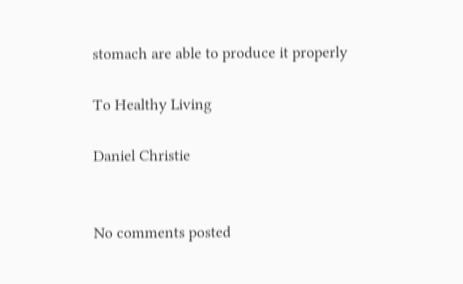stomach are able to produce it properly

To Healthy Living

Daniel Christie


No comments posted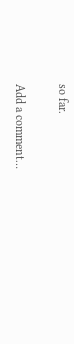so far.

Add a comment…